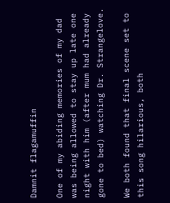Damnit flagamuffin

One of my abiding memories of my dad was being allowed to stay up late one night with him (after mum had already gone to bed) watching Dr. Strangelove.

We both found that final scene set to this song hilarious, both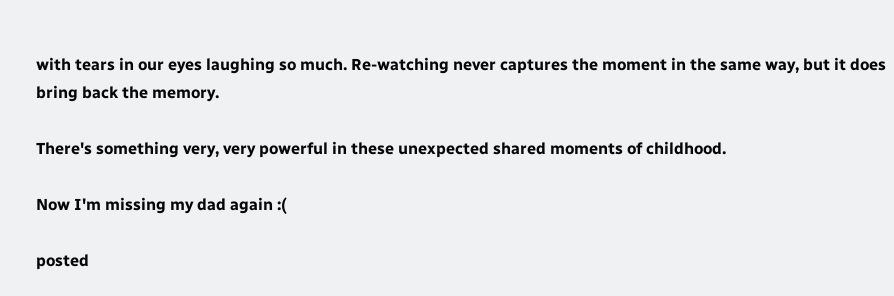with tears in our eyes laughing so much. Re-watching never captures the moment in the same way, but it does bring back the memory.

There's something very, very powerful in these unexpected shared moments of childhood.

Now I'm missing my dad again :(

posted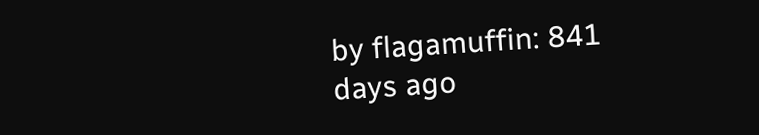by flagamuffin: 841 days ago